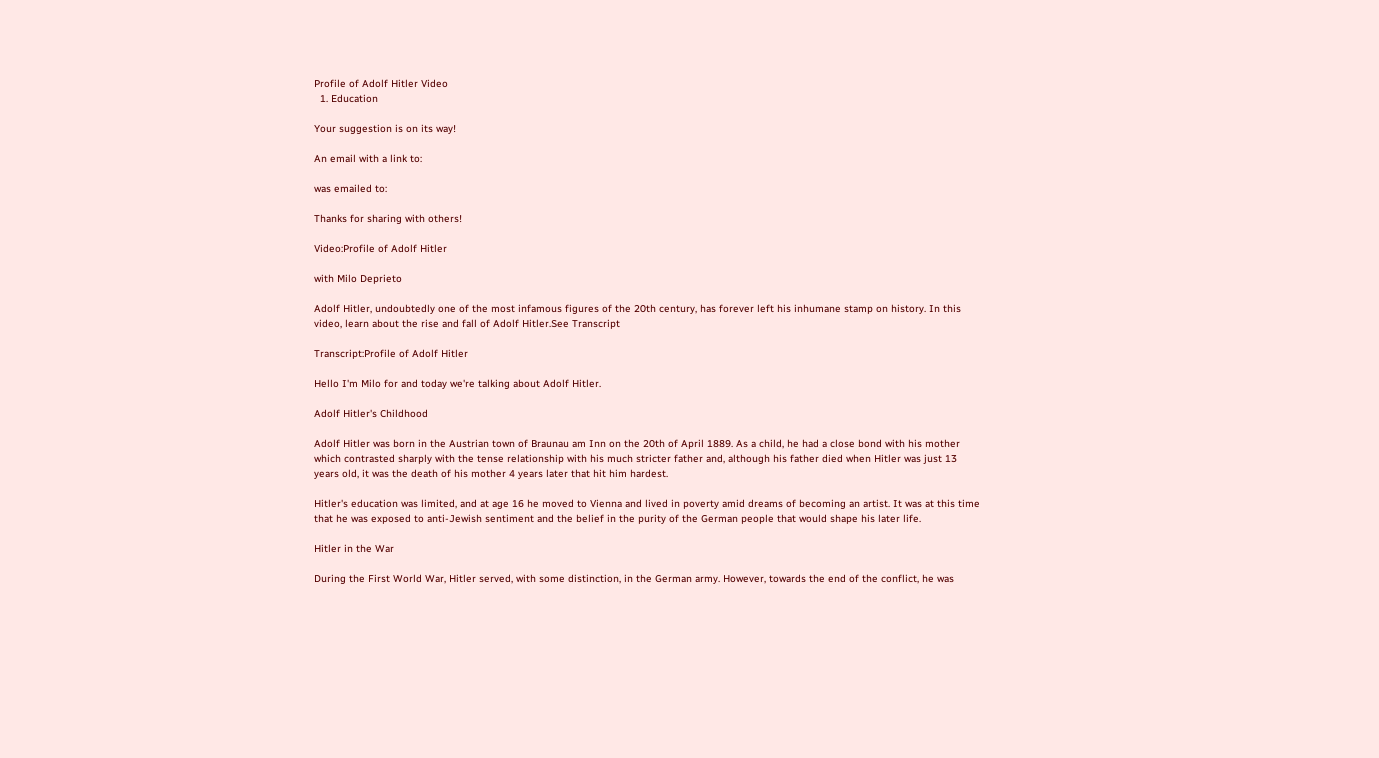Profile of Adolf Hitler Video
  1. Education

Your suggestion is on its way!

An email with a link to:

was emailed to:

Thanks for sharing with others!

Video:Profile of Adolf Hitler

with Milo Deprieto

Adolf Hitler, undoubtedly one of the most infamous figures of the 20th century, has forever left his inhumane stamp on history. In this video, learn about the rise and fall of Adolf Hitler.See Transcript

Transcript:Profile of Adolf Hitler

Hello I'm Milo for and today we're talking about Adolf Hitler.

Adolf Hitler's Childhood

Adolf Hitler was born in the Austrian town of Braunau am Inn on the 20th of April 1889. As a child, he had a close bond with his mother which contrasted sharply with the tense relationship with his much stricter father and, although his father died when Hitler was just 13 years old, it was the death of his mother 4 years later that hit him hardest.

Hitler's education was limited, and at age 16 he moved to Vienna and lived in poverty amid dreams of becoming an artist. It was at this time that he was exposed to anti-Jewish sentiment and the belief in the purity of the German people that would shape his later life.

Hitler in the War

During the First World War, Hitler served, with some distinction, in the German army. However, towards the end of the conflict, he was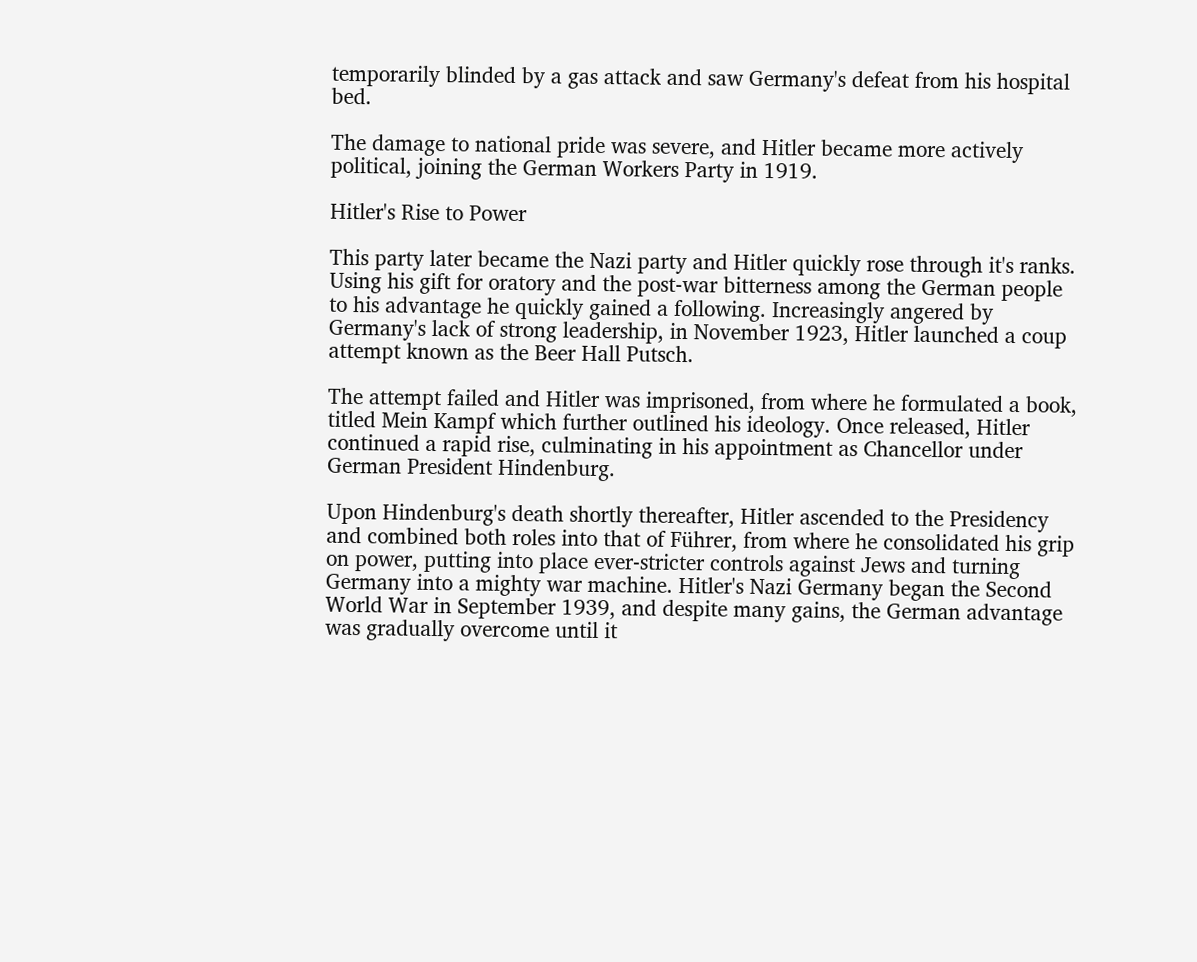temporarily blinded by a gas attack and saw Germany's defeat from his hospital bed.

The damage to national pride was severe, and Hitler became more actively political, joining the German Workers Party in 1919.

Hitler's Rise to Power

This party later became the Nazi party and Hitler quickly rose through it's ranks. Using his gift for oratory and the post-war bitterness among the German people to his advantage he quickly gained a following. Increasingly angered by Germany's lack of strong leadership, in November 1923, Hitler launched a coup attempt known as the Beer Hall Putsch.

The attempt failed and Hitler was imprisoned, from where he formulated a book, titled Mein Kampf which further outlined his ideology. Once released, Hitler continued a rapid rise, culminating in his appointment as Chancellor under German President Hindenburg.

Upon Hindenburg's death shortly thereafter, Hitler ascended to the Presidency and combined both roles into that of Führer, from where he consolidated his grip on power, putting into place ever-stricter controls against Jews and turning Germany into a mighty war machine. Hitler's Nazi Germany began the Second World War in September 1939, and despite many gains, the German advantage was gradually overcome until it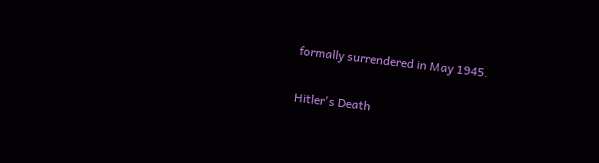formally surrendered in May 1945.

Hitler's Death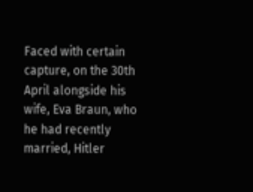Faced with certain capture, on the 30th April alongside his wife, Eva Braun, who he had recently married, Hitler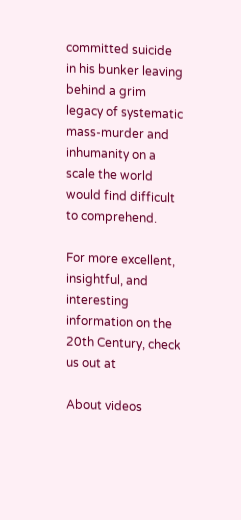committed suicide in his bunker leaving behind a grim legacy of systematic mass-murder and inhumanity on a scale the world would find difficult to comprehend.

For more excellent, insightful, and interesting information on the 20th Century, check us out at

About videos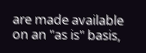are made available on an "as is" basis,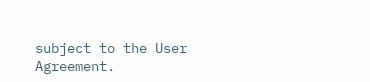subject to the User Agreement.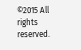©2015 All rights reserved.